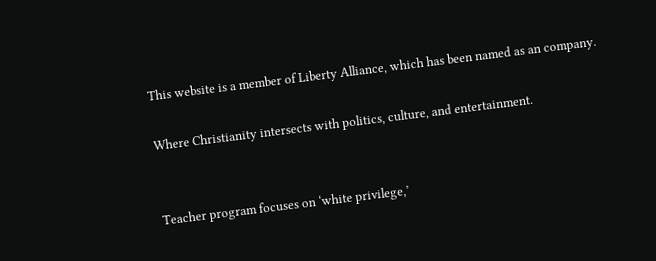This website is a member of Liberty Alliance, which has been named as an company.

Where Christianity intersects with politics, culture, and entertainment.


Teacher program focuses on ‘white privilege,’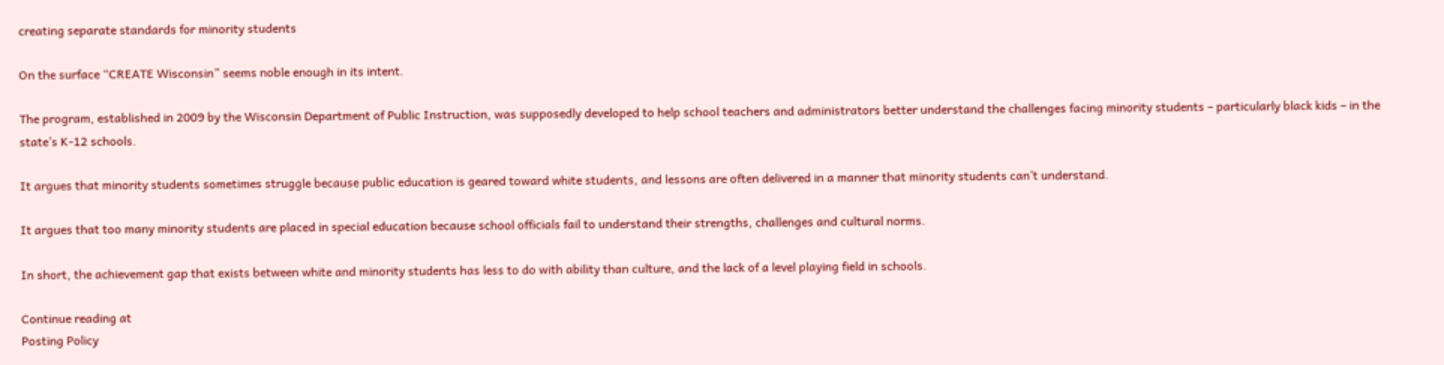creating separate standards for minority students

On the surface “CREATE Wisconsin” seems noble enough in its intent.

The program, established in 2009 by the Wisconsin Department of Public Instruction, was supposedly developed to help school teachers and administrators better understand the challenges facing minority students – particularly black kids – in the state’s K-12 schools.

It argues that minority students sometimes struggle because public education is geared toward white students, and lessons are often delivered in a manner that minority students can’t understand.

It argues that too many minority students are placed in special education because school officials fail to understand their strengths, challenges and cultural norms.

In short, the achievement gap that exists between white and minority students has less to do with ability than culture, and the lack of a level playing field in schools.

Continue reading at
Posting Policy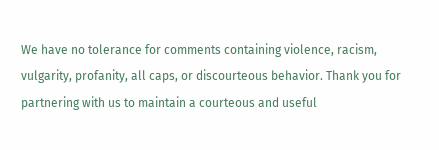We have no tolerance for comments containing violence, racism, vulgarity, profanity, all caps, or discourteous behavior. Thank you for partnering with us to maintain a courteous and useful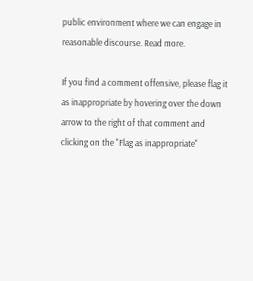public environment where we can engage in reasonable discourse. Read more.

If you find a comment offensive, please flag it as inappropriate by hovering over the down arrow to the right of that comment and clicking on the "Flag as inappropriate"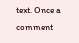text. Once a comment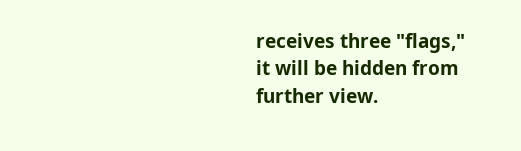receives three "flags," it will be hidden from further view.